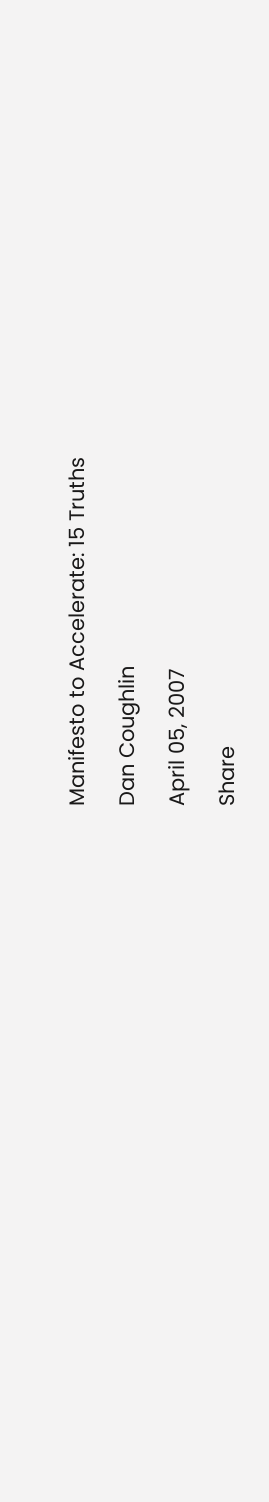Manifesto to Accelerate: 15 Truths

Dan Coughlin

April 05, 2007

Share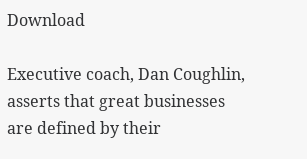Download

Executive coach, Dan Coughlin, asserts that great businesses are defined by their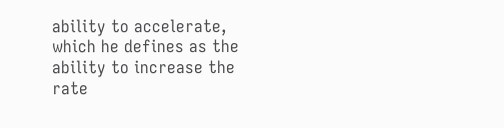ability to accelerate, which he defines as the ability to increase the rate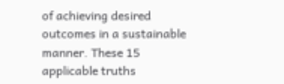of achieving desired outcomes in a sustainable manner. These 15 applicable truths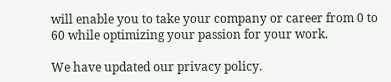will enable you to take your company or career from 0 to 60 while optimizing your passion for your work.

We have updated our privacy policy.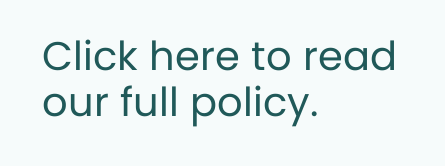Click here to read our full policy.